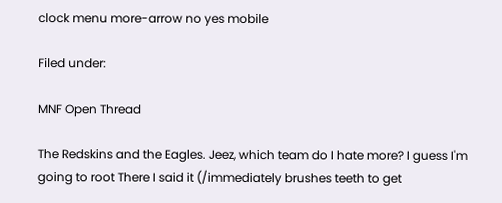clock menu more-arrow no yes mobile

Filed under:

MNF Open Thread

The Redskins and the Eagles. Jeez, which team do I hate more? I guess I'm going to root There I said it (/immediately brushes teeth to get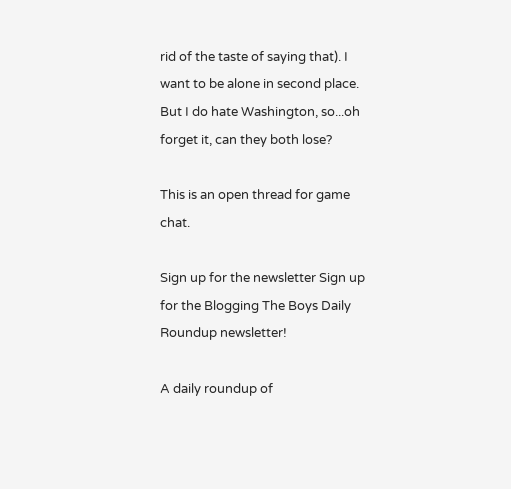rid of the taste of saying that). I want to be alone in second place. But I do hate Washington, so...oh forget it, can they both lose?

This is an open thread for game chat.

Sign up for the newsletter Sign up for the Blogging The Boys Daily Roundup newsletter!

A daily roundup of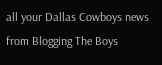all your Dallas Cowboys news from Blogging The Boys